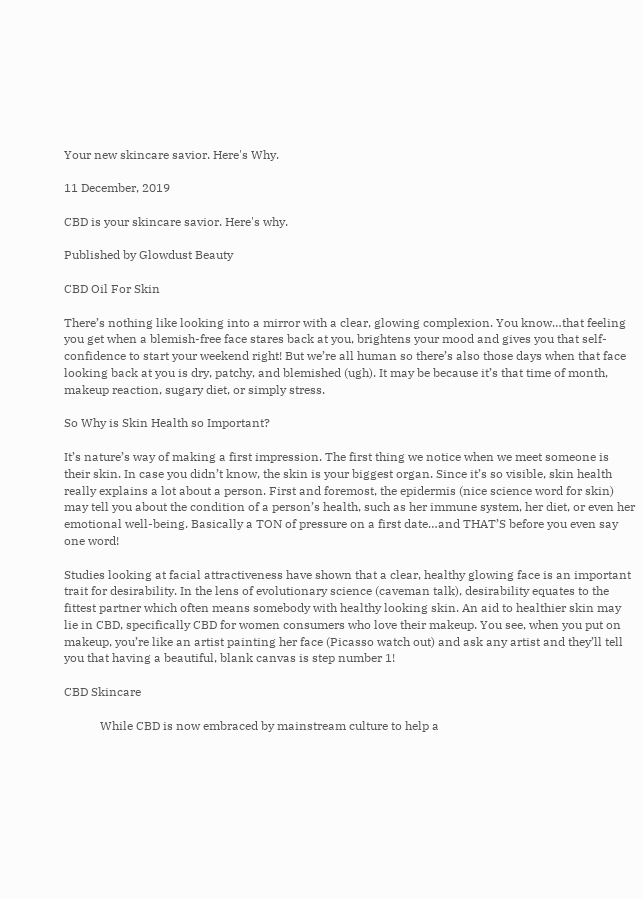Your new skincare savior. Here's Why.

11 December, 2019

CBD is your skincare savior. Here's why.

Published by Glowdust Beauty

CBD Oil For Skin

There’s nothing like looking into a mirror with a clear, glowing complexion. You know…that feeling you get when a blemish-free face stares back at you, brightens your mood and gives you that self-confidence to start your weekend right! But we’re all human so there’s also those days when that face looking back at you is dry, patchy, and blemished (ugh). It may be because it’s that time of month, makeup reaction, sugary diet, or simply stress.

So Why is Skin Health so Important?

It’s nature’s way of making a first impression. The first thing we notice when we meet someone is their skin. In case you didn’t know, the skin is your biggest organ. Since it’s so visible, skin health really explains a lot about a person. First and foremost, the epidermis (nice science word for skin) may tell you about the condition of a person’s health, such as her immune system, her diet, or even her emotional well-being. Basically a TON of pressure on a first date…and THAT’S before you even say one word!

Studies looking at facial attractiveness have shown that a clear, healthy glowing face is an important trait for desirability. In the lens of evolutionary science (caveman talk), desirability equates to the fittest partner which often means somebody with healthy looking skin. An aid to healthier skin may lie in CBD, specifically CBD for women consumers who love their makeup. You see, when you put on makeup, you’re like an artist painting her face (Picasso watch out) and ask any artist and they’ll tell you that having a beautiful, blank canvas is step number 1!

CBD Skincare

            While CBD is now embraced by mainstream culture to help a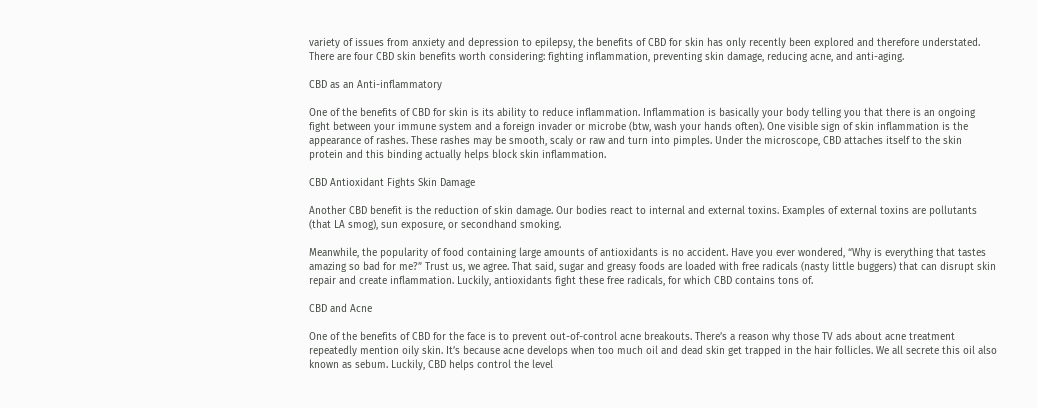variety of issues from anxiety and depression to epilepsy, the benefits of CBD for skin has only recently been explored and therefore understated. There are four CBD skin benefits worth considering: fighting inflammation, preventing skin damage, reducing acne, and anti-aging.

CBD as an Anti-inflammatory

One of the benefits of CBD for skin is its ability to reduce inflammation. Inflammation is basically your body telling you that there is an ongoing fight between your immune system and a foreign invader or microbe (btw, wash your hands often). One visible sign of skin inflammation is the appearance of rashes. These rashes may be smooth, scaly or raw and turn into pimples. Under the microscope, CBD attaches itself to the skin protein and this binding actually helps block skin inflammation.

CBD Antioxidant Fights Skin Damage

Another CBD benefit is the reduction of skin damage. Our bodies react to internal and external toxins. Examples of external toxins are pollutants (that LA smog), sun exposure, or secondhand smoking.

Meanwhile, the popularity of food containing large amounts of antioxidants is no accident. Have you ever wondered, “Why is everything that tastes amazing so bad for me?” Trust us, we agree. That said, sugar and greasy foods are loaded with free radicals (nasty little buggers) that can disrupt skin repair and create inflammation. Luckily, antioxidants fight these free radicals, for which CBD contains tons of.

CBD and Acne

One of the benefits of CBD for the face is to prevent out-of-control acne breakouts. There’s a reason why those TV ads about acne treatment repeatedly mention oily skin. It’s because acne develops when too much oil and dead skin get trapped in the hair follicles. We all secrete this oil also known as sebum. Luckily, CBD helps control the level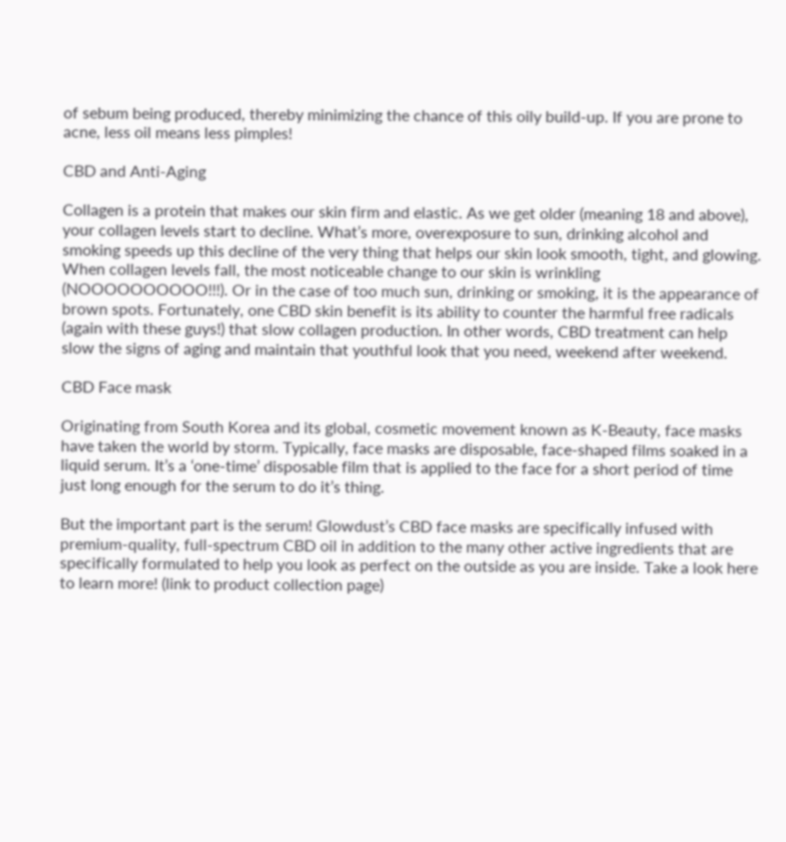of sebum being produced, thereby minimizing the chance of this oily build-up. If you are prone to acne, less oil means less pimples!

CBD and Anti-Aging

Collagen is a protein that makes our skin firm and elastic. As we get older (meaning 18 and above), your collagen levels start to decline. What’s more, overexposure to sun, drinking alcohol and smoking speeds up this decline of the very thing that helps our skin look smooth, tight, and glowing. When collagen levels fall, the most noticeable change to our skin is wrinkling (NOOOOOOOOOO!!!). Or in the case of too much sun, drinking or smoking, it is the appearance of brown spots. Fortunately, one CBD skin benefit is its ability to counter the harmful free radicals (again with these guys!) that slow collagen production. In other words, CBD treatment can help slow the signs of aging and maintain that youthful look that you need, weekend after weekend.

CBD Face mask

Originating from South Korea and its global, cosmetic movement known as K-Beauty, face masks have taken the world by storm. Typically, face masks are disposable, face-shaped films soaked in a liquid serum. It’s a ‘one-time’ disposable film that is applied to the face for a short period of time just long enough for the serum to do it’s thing.

But the important part is the serum! Glowdust’s CBD face masks are specifically infused with premium-quality, full-spectrum CBD oil in addition to the many other active ingredients that are specifically formulated to help you look as perfect on the outside as you are inside. Take a look here to learn more! (link to product collection page)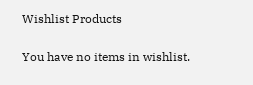Wishlist Products

You have no items in wishlist.